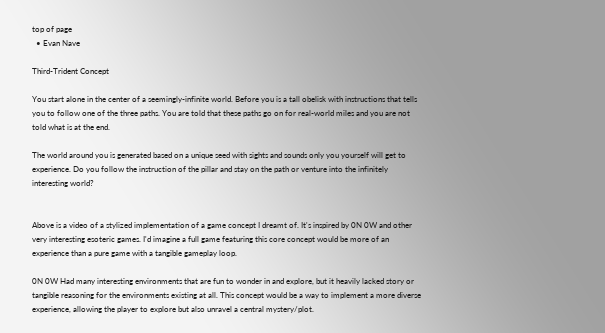top of page
  • Evan Nave

Third-Trident Concept

You start alone in the center of a seemingly-infinite world. Before you is a tall obelisk with instructions that tells you to follow one of the three paths. You are told that these paths go on for real-world miles and you are not told what is at the end.

The world around you is generated based on a unique seed with sights and sounds only you yourself will get to experience. Do you follow the instruction of the pillar and stay on the path or venture into the infinitely interesting world?


Above is a video of a stylized implementation of a game concept I dreamt of. It's inspired by 0N 0W and other very interesting esoteric games. I'd imagine a full game featuring this core concept would be more of an experience than a pure game with a tangible gameplay loop.

0N 0W Had many interesting environments that are fun to wonder in and explore, but it heavily lacked story or tangible reasoning for the environments existing at all. This concept would be a way to implement a more diverse experience, allowing the player to explore but also unravel a central mystery/plot.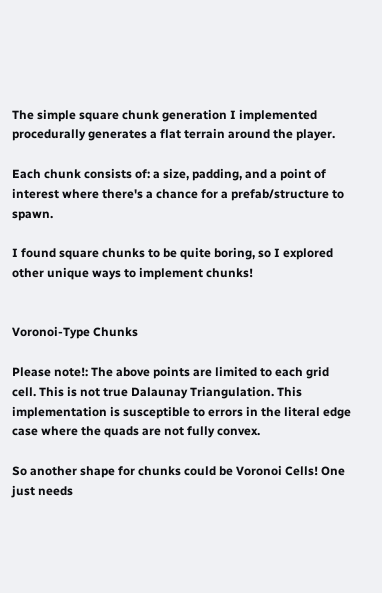The simple square chunk generation I implemented procedurally generates a flat terrain around the player.

Each chunk consists of: a size, padding, and a point of interest where there's a chance for a prefab/structure to spawn.

I found square chunks to be quite boring, so I explored other unique ways to implement chunks!


Voronoi-Type Chunks

Please note!: The above points are limited to each grid cell. This is not true Dalaunay Triangulation. This implementation is susceptible to errors in the literal edge case where the quads are not fully convex.

So another shape for chunks could be Voronoi Cells! One just needs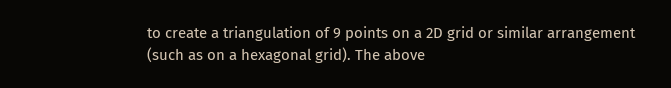to create a triangulation of 9 points on a 2D grid or similar arrangement (such as on a hexagonal grid). The above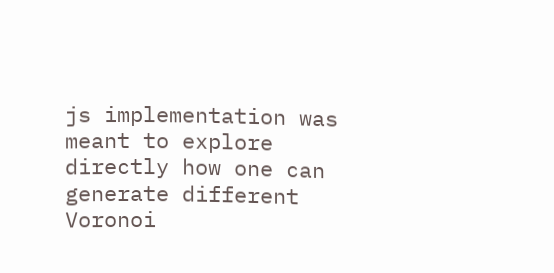js implementation was meant to explore directly how one can generate different Voronoi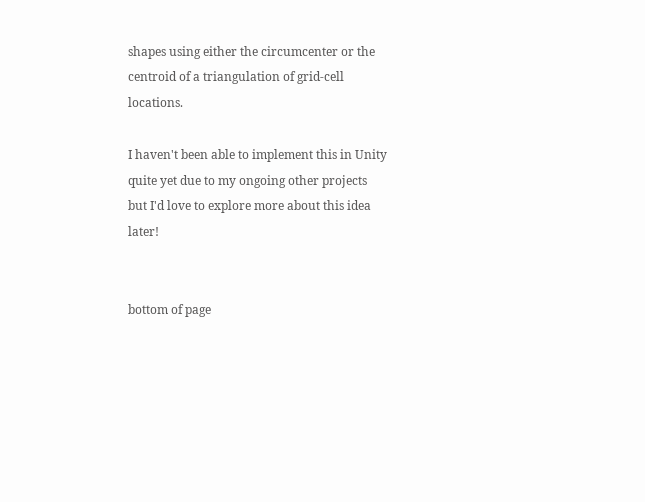shapes using either the circumcenter or the centroid of a triangulation of grid-cell locations.

I haven't been able to implement this in Unity quite yet due to my ongoing other projects but I'd love to explore more about this idea later!


bottom of page